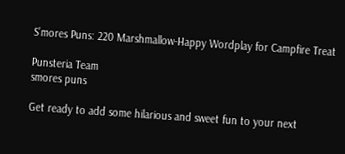S’mores Puns: 220 Marshmallow-Happy Wordplay for Campfire Treat

Punsteria Team
smores puns

Get ready to add some hilarious and sweet fun to your next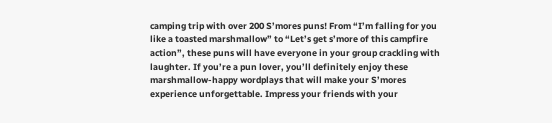camping trip with over 200 S’mores puns! From “I’m falling for you like a toasted marshmallow” to “Let’s get s’more of this campfire action”, these puns will have everyone in your group crackling with laughter. If you’re a pun lover, you’ll definitely enjoy these marshmallow-happy wordplays that will make your S’mores experience unforgettable. Impress your friends with your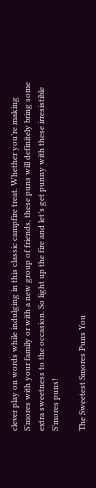clever play on words while indulging in this classic campfire treat. Whether you’re making S’mores with your family or with a new group of friends, these puns will definitely bring some extra sweetness to the occasion. So light up the fire and let’s get punny with these irresistible S’mores puns!

The Sweetest Smores Puns You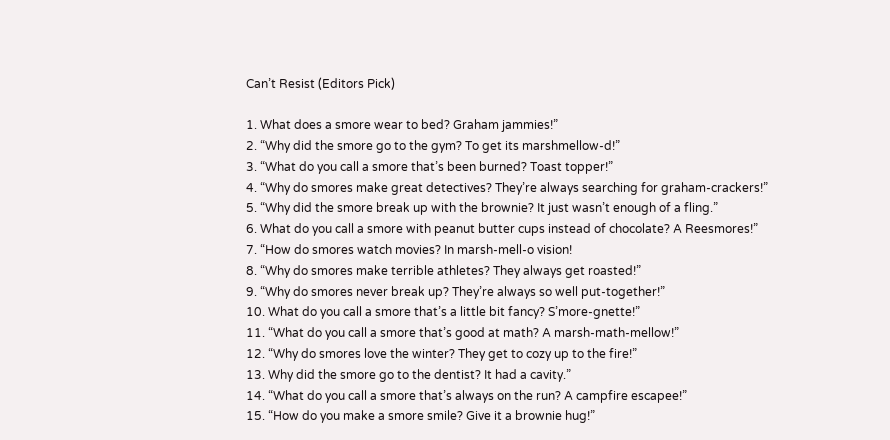Can’t Resist (Editors Pick)

1. What does a smore wear to bed? Graham jammies!”
2. “Why did the smore go to the gym? To get its marshmellow-d!”
3. “What do you call a smore that’s been burned? Toast topper!”
4. “Why do smores make great detectives? They’re always searching for graham-crackers!”
5. “Why did the smore break up with the brownie? It just wasn’t enough of a fling.”
6. What do you call a smore with peanut butter cups instead of chocolate? A Reesmores!”
7. “How do smores watch movies? In marsh-mell-o vision!
8. “Why do smores make terrible athletes? They always get roasted!”
9. “Why do smores never break up? They’re always so well put-together!”
10. What do you call a smore that’s a little bit fancy? S’more-gnette!”
11. “What do you call a smore that’s good at math? A marsh-math-mellow!”
12. “Why do smores love the winter? They get to cozy up to the fire!”
13. Why did the smore go to the dentist? It had a cavity.”
14. “What do you call a smore that’s always on the run? A campfire escapee!”
15. “How do you make a smore smile? Give it a brownie hug!”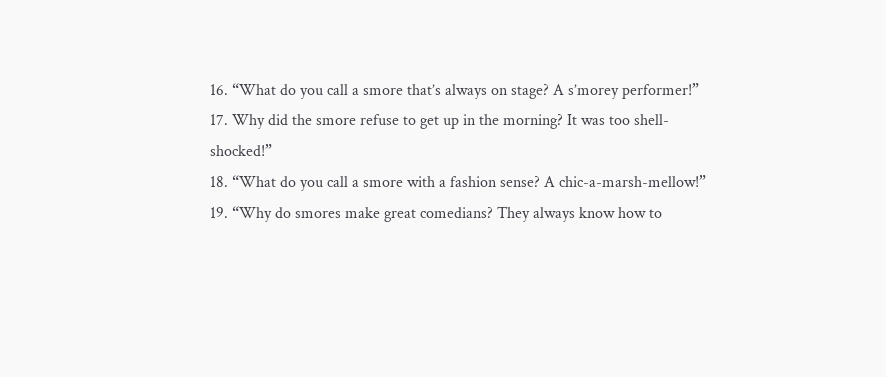16. “What do you call a smore that’s always on stage? A s’morey performer!”
17. Why did the smore refuse to get up in the morning? It was too shell-shocked!”
18. “What do you call a smore with a fashion sense? A chic-a-marsh-mellow!”
19. “Why do smores make great comedians? They always know how to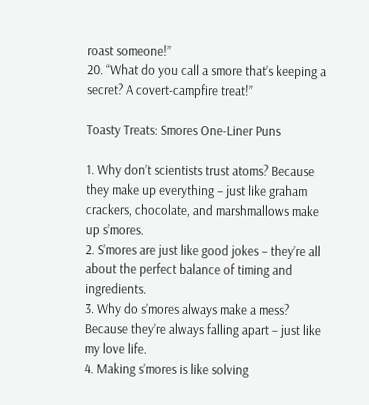roast someone!”
20. “What do you call a smore that’s keeping a secret? A covert-campfire treat!”

Toasty Treats: Smores One-Liner Puns

1. Why don’t scientists trust atoms? Because they make up everything – just like graham crackers, chocolate, and marshmallows make up s’mores.
2. S’mores are just like good jokes – they’re all about the perfect balance of timing and ingredients.
3. Why do s’mores always make a mess? Because they’re always falling apart – just like my love life.
4. Making s’mores is like solving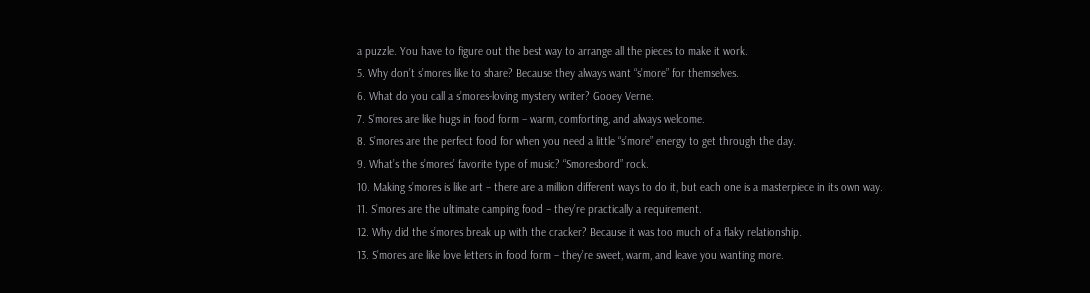a puzzle. You have to figure out the best way to arrange all the pieces to make it work.
5. Why don’t s’mores like to share? Because they always want “s’more” for themselves.
6. What do you call a s’mores-loving mystery writer? Gooey Verne.
7. S’mores are like hugs in food form – warm, comforting, and always welcome.
8. S’mores are the perfect food for when you need a little “s’more” energy to get through the day.
9. What’s the s’mores’ favorite type of music? “Smoresbord” rock.
10. Making s’mores is like art – there are a million different ways to do it, but each one is a masterpiece in its own way.
11. S’mores are the ultimate camping food – they’re practically a requirement.
12. Why did the s’mores break up with the cracker? Because it was too much of a flaky relationship.
13. S’mores are like love letters in food form – they’re sweet, warm, and leave you wanting more.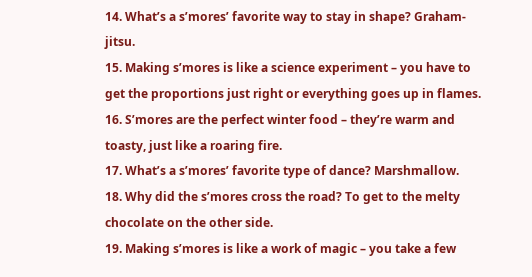14. What’s a s’mores’ favorite way to stay in shape? Graham-jitsu.
15. Making s’mores is like a science experiment – you have to get the proportions just right or everything goes up in flames.
16. S’mores are the perfect winter food – they’re warm and toasty, just like a roaring fire.
17. What’s a s’mores’ favorite type of dance? Marshmallow.
18. Why did the s’mores cross the road? To get to the melty chocolate on the other side.
19. Making s’mores is like a work of magic – you take a few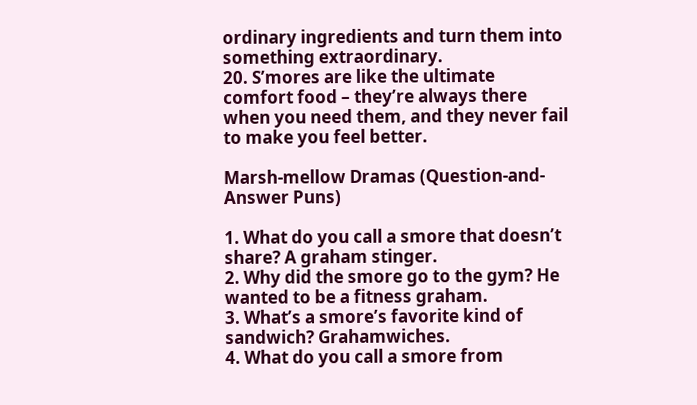ordinary ingredients and turn them into something extraordinary.
20. S’mores are like the ultimate comfort food – they’re always there when you need them, and they never fail to make you feel better.

Marsh-mellow Dramas (Question-and-Answer Puns)

1. What do you call a smore that doesn’t share? A graham stinger.
2. Why did the smore go to the gym? He wanted to be a fitness graham.
3. What’s a smore’s favorite kind of sandwich? Grahamwiches.
4. What do you call a smore from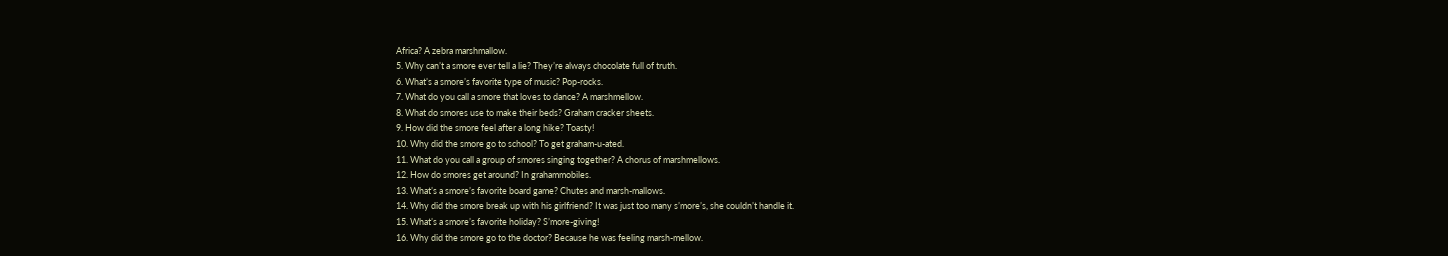Africa? A zebra marshmallow.
5. Why can’t a smore ever tell a lie? They’re always chocolate full of truth.
6. What’s a smore’s favorite type of music? Pop-rocks.
7. What do you call a smore that loves to dance? A marshmellow.
8. What do smores use to make their beds? Graham cracker sheets.
9. How did the smore feel after a long hike? Toasty!
10. Why did the smore go to school? To get graham-u-ated.
11. What do you call a group of smores singing together? A chorus of marshmellows.
12. How do smores get around? In grahammobiles.
13. What’s a smore’s favorite board game? Chutes and marsh-mallows.
14. Why did the smore break up with his girlfriend? It was just too many s’more’s, she couldn’t handle it.
15. What’s a smore’s favorite holiday? S’more-giving!
16. Why did the smore go to the doctor? Because he was feeling marsh-mellow.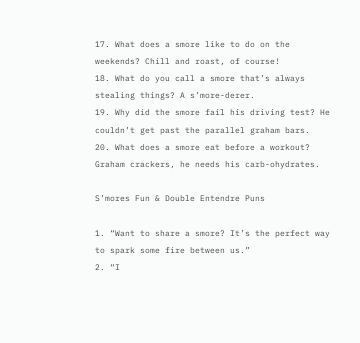17. What does a smore like to do on the weekends? Chill and roast, of course!
18. What do you call a smore that’s always stealing things? A s’more-derer.
19. Why did the smore fail his driving test? He couldn’t get past the parallel graham bars.
20. What does a smore eat before a workout? Graham crackers, he needs his carb-ohydrates.

S’mores Fun & Double Entendre Puns

1. “Want to share a smore? It’s the perfect way to spark some fire between us.”
2. “I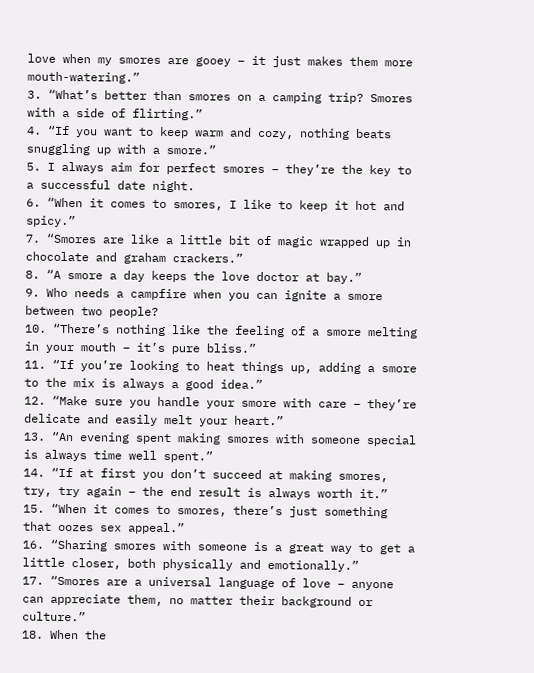love when my smores are gooey – it just makes them more mouth-watering.”
3. “What’s better than smores on a camping trip? Smores with a side of flirting.”
4. “If you want to keep warm and cozy, nothing beats snuggling up with a smore.”
5. I always aim for perfect smores – they’re the key to a successful date night.
6. “When it comes to smores, I like to keep it hot and spicy.”
7. “Smores are like a little bit of magic wrapped up in chocolate and graham crackers.”
8. “A smore a day keeps the love doctor at bay.”
9. Who needs a campfire when you can ignite a smore between two people?
10. “There’s nothing like the feeling of a smore melting in your mouth – it’s pure bliss.”
11. “If you’re looking to heat things up, adding a smore to the mix is always a good idea.”
12. “Make sure you handle your smore with care – they’re delicate and easily melt your heart.”
13. “An evening spent making smores with someone special is always time well spent.”
14. “If at first you don’t succeed at making smores, try, try again – the end result is always worth it.”
15. “When it comes to smores, there’s just something that oozes sex appeal.”
16. “Sharing smores with someone is a great way to get a little closer, both physically and emotionally.”
17. “Smores are a universal language of love – anyone can appreciate them, no matter their background or culture.”
18. When the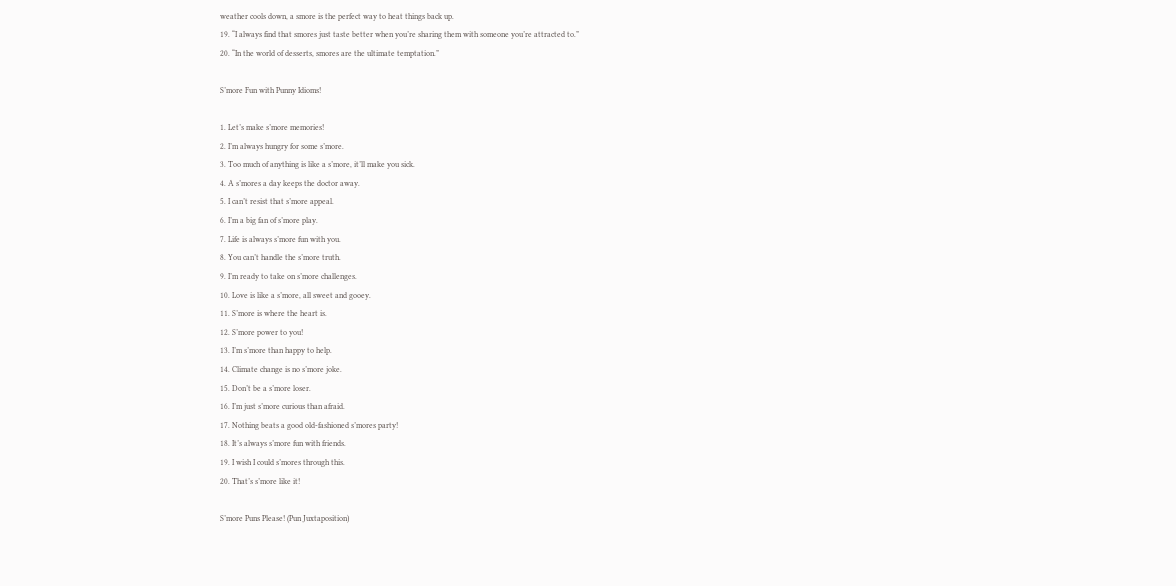weather cools down, a smore is the perfect way to heat things back up.
19. “I always find that smores just taste better when you’re sharing them with someone you’re attracted to.”
20. “In the world of desserts, smores are the ultimate temptation.”

S’more Fun with Punny Idioms!

1. Let’s make s’more memories!
2. I’m always hungry for some s’more.
3. Too much of anything is like a s’more, it’ll make you sick.
4. A s’mores a day keeps the doctor away.
5. I can’t resist that s’more appeal.
6. I’m a big fan of s’more play.
7. Life is always s’more fun with you.
8. You can’t handle the s’more truth.
9. I’m ready to take on s’more challenges.
10. Love is like a s’more, all sweet and gooey.
11. S’more is where the heart is.
12. S’more power to you!
13. I’m s’more than happy to help.
14. Climate change is no s’more joke.
15. Don’t be a s’more loser.
16. I’m just s’more curious than afraid.
17. Nothing beats a good old-fashioned s’mores party!
18. It’s always s’more fun with friends.
19. I wish I could s’mores through this.
20. That’s s’more like it!

S’more Puns Please! (Pun Juxtaposition)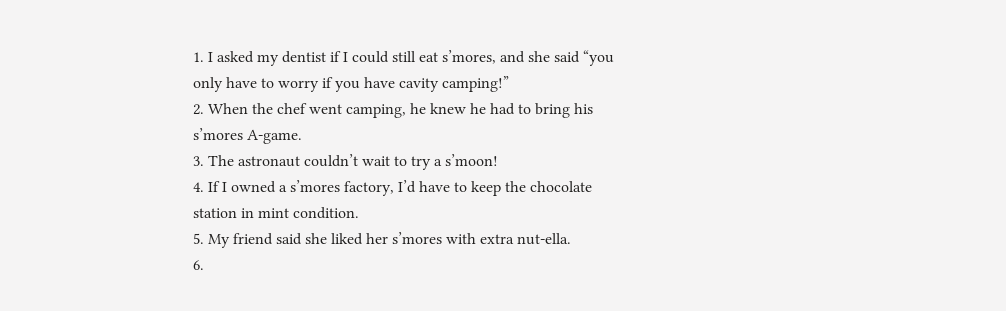1. I asked my dentist if I could still eat s’mores, and she said “you only have to worry if you have cavity camping!”
2. When the chef went camping, he knew he had to bring his s’mores A-game.
3. The astronaut couldn’t wait to try a s’moon!
4. If I owned a s’mores factory, I’d have to keep the chocolate station in mint condition.
5. My friend said she liked her s’mores with extra nut-ella.
6.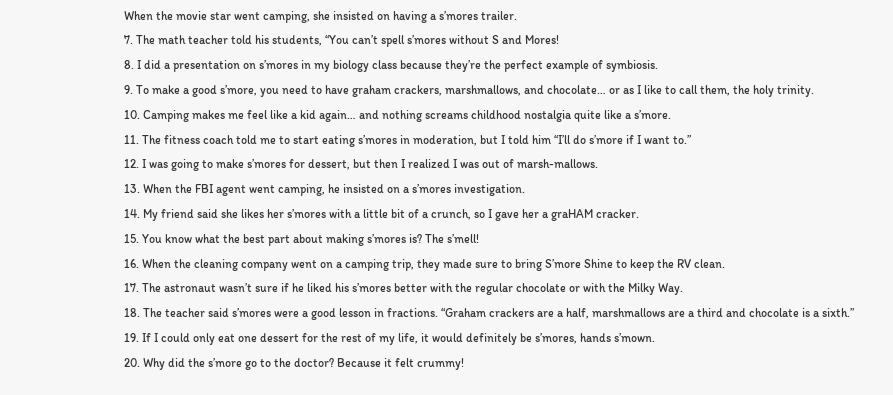When the movie star went camping, she insisted on having a s’mores trailer.
7. The math teacher told his students, “You can’t spell s’mores without S and Mores!
8. I did a presentation on s’mores in my biology class because they’re the perfect example of symbiosis.
9. To make a good s’more, you need to have graham crackers, marshmallows, and chocolate… or as I like to call them, the holy trinity.
10. Camping makes me feel like a kid again… and nothing screams childhood nostalgia quite like a s’more.
11. The fitness coach told me to start eating s’mores in moderation, but I told him “I’ll do s’more if I want to.”
12. I was going to make s’mores for dessert, but then I realized I was out of marsh-mallows.
13. When the FBI agent went camping, he insisted on a s’mores investigation.
14. My friend said she likes her s’mores with a little bit of a crunch, so I gave her a graHAM cracker.
15. You know what the best part about making s’mores is? The s’mell!
16. When the cleaning company went on a camping trip, they made sure to bring S’more Shine to keep the RV clean.
17. The astronaut wasn’t sure if he liked his s’mores better with the regular chocolate or with the Milky Way.
18. The teacher said s’mores were a good lesson in fractions. “Graham crackers are a half, marshmallows are a third and chocolate is a sixth.”
19. If I could only eat one dessert for the rest of my life, it would definitely be s’mores, hands s’mown.
20. Why did the s’more go to the doctor? Because it felt crummy!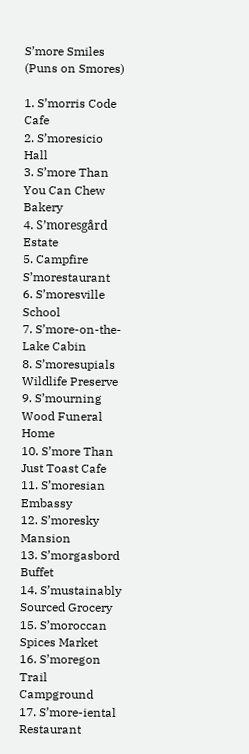S’more Smiles (Puns on Smores)

1. S’morris Code Cafe
2. S’moresicio Hall
3. S’more Than You Can Chew Bakery
4. S’moresgård Estate
5. Campfire S’morestaurant
6. S’moresville School
7. S’more-on-the-Lake Cabin
8. S’moresupials Wildlife Preserve
9. S’mourning Wood Funeral Home
10. S’more Than Just Toast Cafe
11. S’moresian Embassy
12. S’moresky Mansion
13. S’morgasbord Buffet
14. S’mustainably Sourced Grocery
15. S’moroccan Spices Market
16. S’moregon Trail Campground
17. S’more-iental Restaurant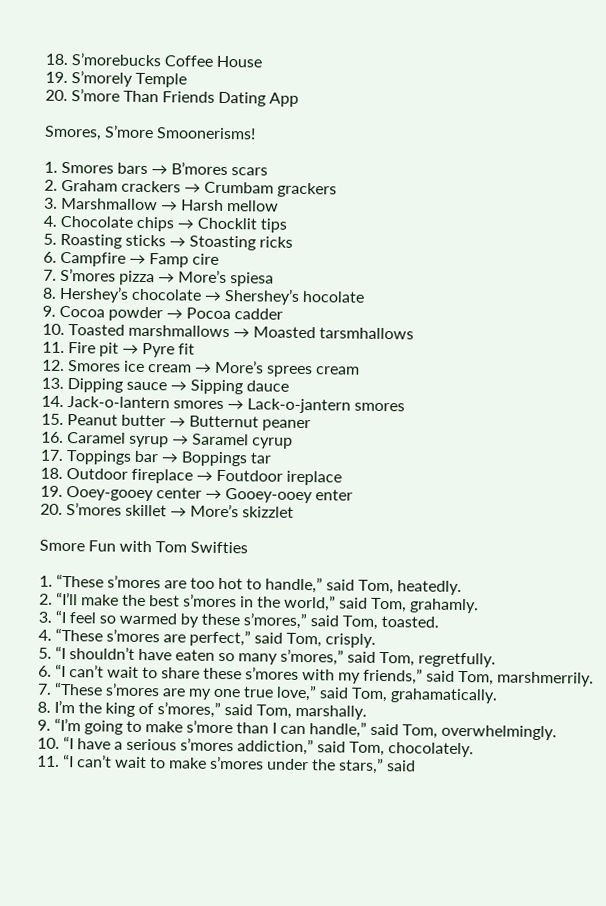18. S’morebucks Coffee House
19. S’morely Temple
20. S’more Than Friends Dating App

Smores, S’more Smoonerisms!

1. Smores bars → B’mores scars
2. Graham crackers → Crumbam grackers
3. Marshmallow → Harsh mellow
4. Chocolate chips → Chocklit tips
5. Roasting sticks → Stoasting ricks
6. Campfire → Famp cire
7. S’mores pizza → More’s spiesa
8. Hershey’s chocolate → Shershey’s hocolate
9. Cocoa powder → Pocoa cadder
10. Toasted marshmallows → Moasted tarsmhallows
11. Fire pit → Pyre fit
12. Smores ice cream → More’s sprees cream
13. Dipping sauce → Sipping dauce
14. Jack-o-lantern smores → Lack-o-jantern smores
15. Peanut butter → Butternut peaner
16. Caramel syrup → Saramel cyrup
17. Toppings bar → Boppings tar
18. Outdoor fireplace → Foutdoor ireplace
19. Ooey-gooey center → Gooey-ooey enter
20. S’mores skillet → More’s skizzlet

Smore Fun with Tom Swifties

1. “These s’mores are too hot to handle,” said Tom, heatedly.
2. “I’ll make the best s’mores in the world,” said Tom, grahamly.
3. “I feel so warmed by these s’mores,” said Tom, toasted.
4. “These s’mores are perfect,” said Tom, crisply.
5. “I shouldn’t have eaten so many s’mores,” said Tom, regretfully.
6. “I can’t wait to share these s’mores with my friends,” said Tom, marshmerrily.
7. “These s’mores are my one true love,” said Tom, grahamatically.
8. I’m the king of s’mores,” said Tom, marshally.
9. “I’m going to make s’more than I can handle,” said Tom, overwhelmingly.
10. “I have a serious s’mores addiction,” said Tom, chocolately.
11. “I can’t wait to make s’mores under the stars,” said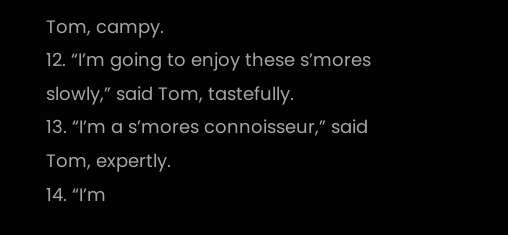Tom, campy.
12. “I’m going to enjoy these s’mores slowly,” said Tom, tastefully.
13. “I’m a s’mores connoisseur,” said Tom, expertly.
14. “I’m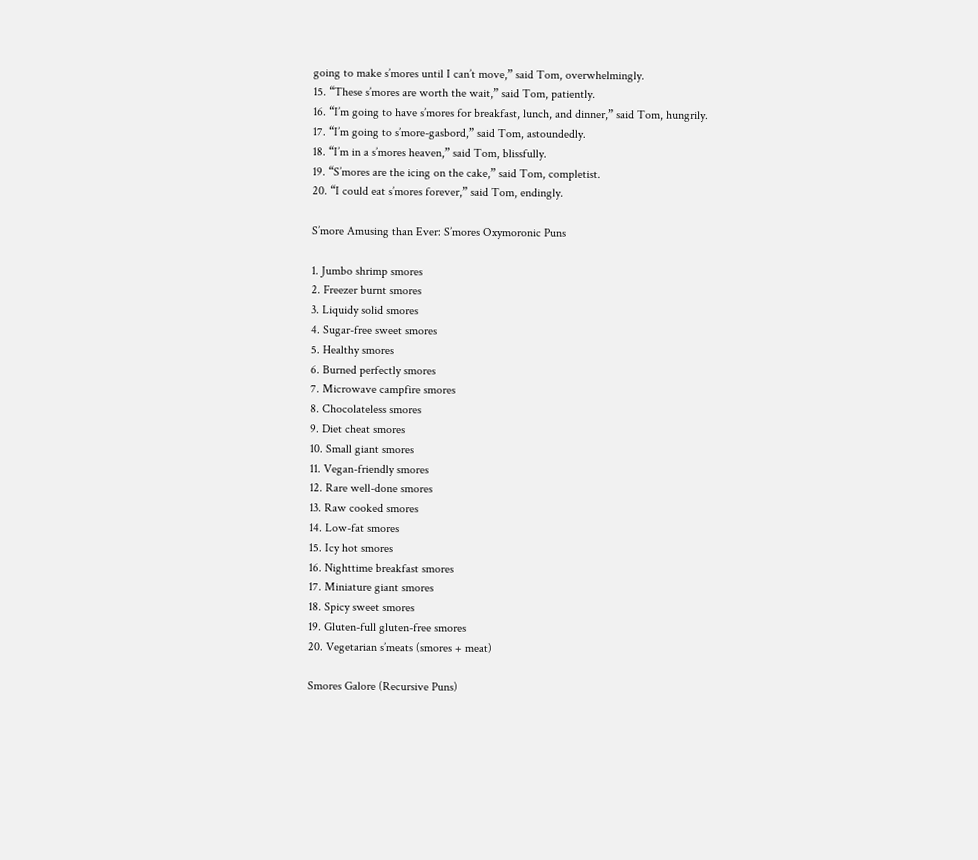going to make s’mores until I can’t move,” said Tom, overwhelmingly.
15. “These s’mores are worth the wait,” said Tom, patiently.
16. “I’m going to have s’mores for breakfast, lunch, and dinner,” said Tom, hungrily.
17. “I’m going to s’more-gasbord,” said Tom, astoundedly.
18. “I’m in a s’mores heaven,” said Tom, blissfully.
19. “S’mores are the icing on the cake,” said Tom, completist.
20. “I could eat s’mores forever,” said Tom, endingly.

S’more Amusing than Ever: S’mores Oxymoronic Puns

1. Jumbo shrimp smores
2. Freezer burnt smores
3. Liquidy solid smores
4. Sugar-free sweet smores
5. Healthy smores
6. Burned perfectly smores
7. Microwave campfire smores
8. Chocolateless smores
9. Diet cheat smores
10. Small giant smores
11. Vegan-friendly smores
12. Rare well-done smores
13. Raw cooked smores
14. Low-fat smores
15. Icy hot smores
16. Nighttime breakfast smores
17. Miniature giant smores
18. Spicy sweet smores
19. Gluten-full gluten-free smores
20. Vegetarian s’meats (smores + meat)

Smores Galore (Recursive Puns)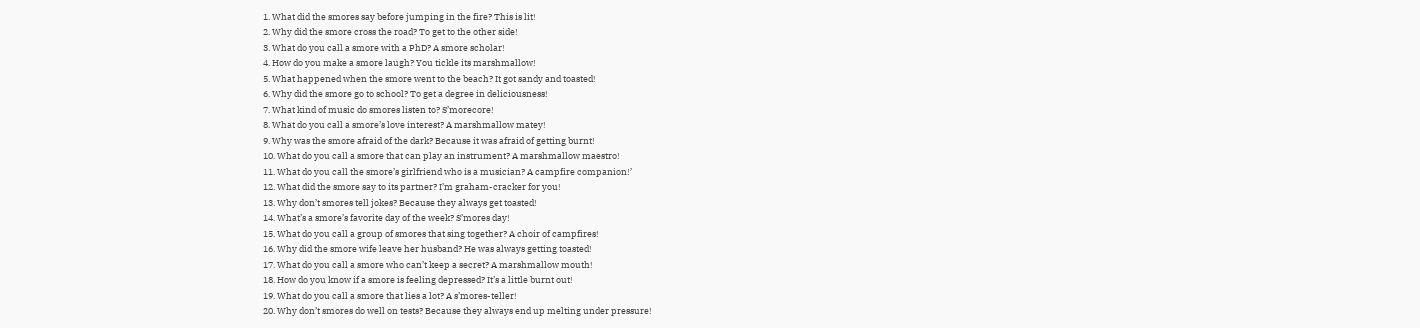1. What did the smores say before jumping in the fire? This is lit!
2. Why did the smore cross the road? To get to the other side!
3. What do you call a smore with a PhD? A smore scholar!
4. How do you make a smore laugh? You tickle its marshmallow!
5. What happened when the smore went to the beach? It got sandy and toasted!
6. Why did the smore go to school? To get a degree in deliciousness!
7. What kind of music do smores listen to? S’morecore!
8. What do you call a smore’s love interest? A marshmallow matey!
9. Why was the smore afraid of the dark? Because it was afraid of getting burnt!
10. What do you call a smore that can play an instrument? A marshmallow maestro!
11. What do you call the smore’s girlfriend who is a musician? A campfire companion!’
12. What did the smore say to its partner? I’m graham-cracker for you!
13. Why don’t smores tell jokes? Because they always get toasted!
14. What’s a smore’s favorite day of the week? S’mores day!
15. What do you call a group of smores that sing together? A choir of campfires!
16. Why did the smore wife leave her husband? He was always getting toasted!
17. What do you call a smore who can’t keep a secret? A marshmallow mouth!
18. How do you know if a smore is feeling depressed? It’s a little burnt out!
19. What do you call a smore that lies a lot? A s’mores-teller!
20. Why don’t smores do well on tests? Because they always end up melting under pressure!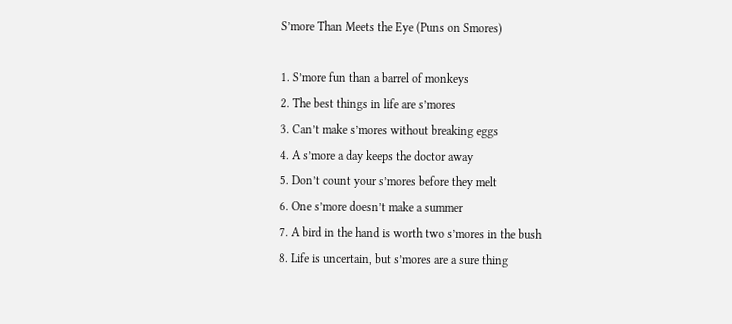S’more Than Meets the Eye (Puns on Smores)

1. S’more fun than a barrel of monkeys
2. The best things in life are s’mores
3. Can’t make s’mores without breaking eggs
4. A s’more a day keeps the doctor away
5. Don’t count your s’mores before they melt
6. One s’more doesn’t make a summer
7. A bird in the hand is worth two s’mores in the bush
8. Life is uncertain, but s’mores are a sure thing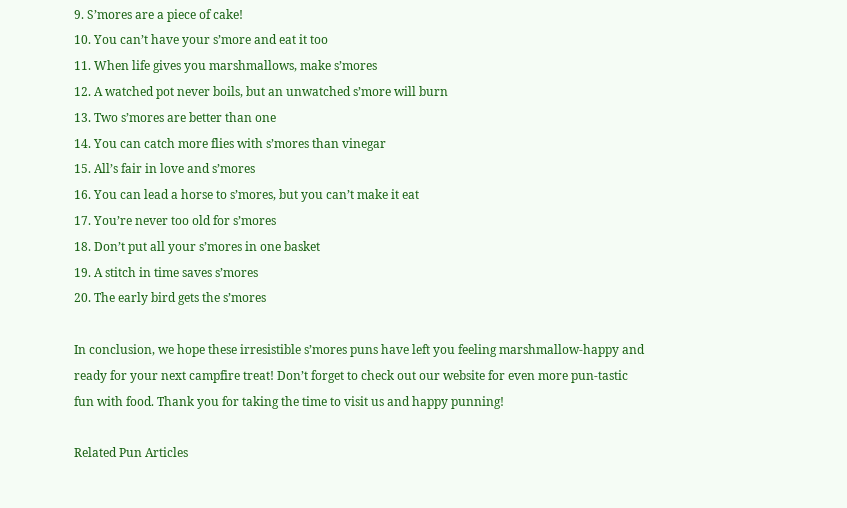9. S’mores are a piece of cake!
10. You can’t have your s’more and eat it too
11. When life gives you marshmallows, make s’mores
12. A watched pot never boils, but an unwatched s’more will burn
13. Two s’mores are better than one
14. You can catch more flies with s’mores than vinegar
15. All’s fair in love and s’mores
16. You can lead a horse to s’mores, but you can’t make it eat
17. You’re never too old for s’mores
18. Don’t put all your s’mores in one basket
19. A stitch in time saves s’mores
20. The early bird gets the s’mores

In conclusion, we hope these irresistible s’mores puns have left you feeling marshmallow-happy and ready for your next campfire treat! Don’t forget to check out our website for even more pun-tastic fun with food. Thank you for taking the time to visit us and happy punning!

Related Pun Articles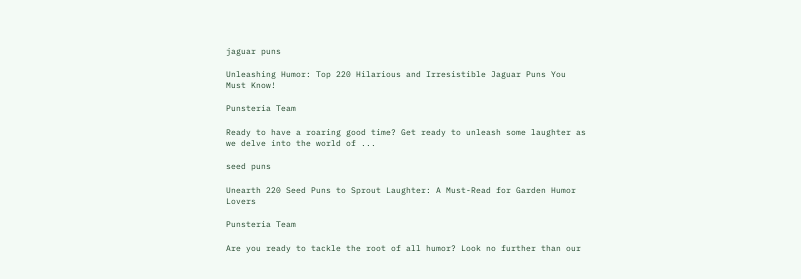jaguar puns

Unleashing Humor: Top 220 Hilarious and Irresistible Jaguar Puns You Must Know!

Punsteria Team

Ready to have a roaring good time? Get ready to unleash some laughter as we delve into the world of ...

seed puns

Unearth 220 Seed Puns to Sprout Laughter: A Must-Read for Garden Humor Lovers

Punsteria Team

Are you ready to tackle the root of all humor? Look no further than our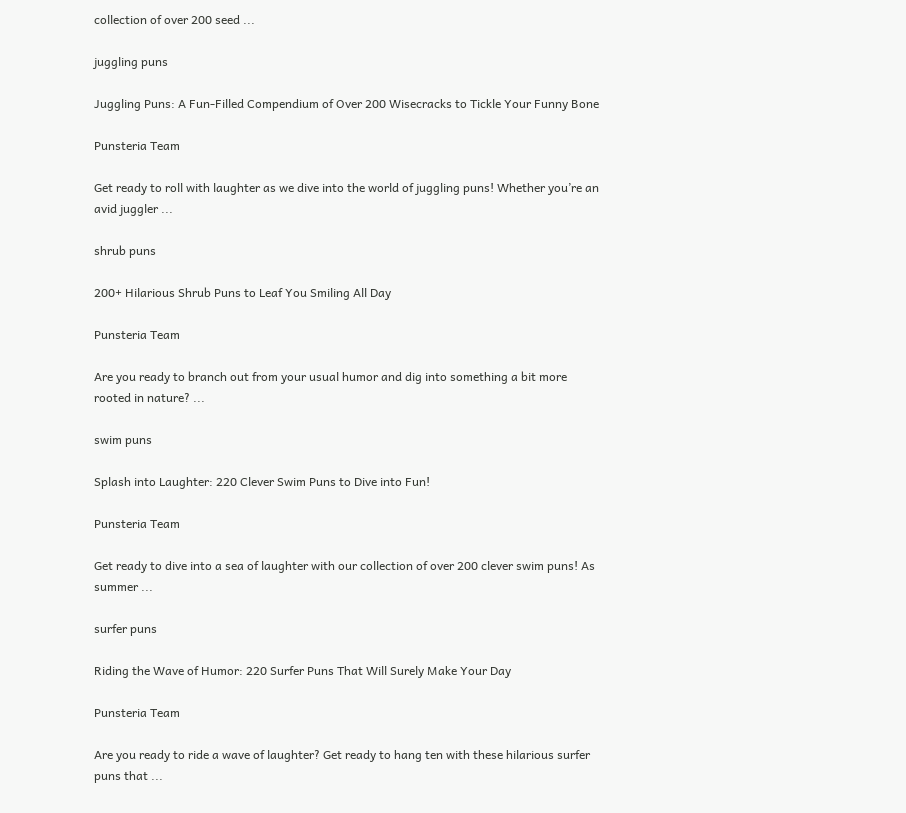collection of over 200 seed ...

juggling puns

Juggling Puns: A Fun-Filled Compendium of Over 200 Wisecracks to Tickle Your Funny Bone

Punsteria Team

Get ready to roll with laughter as we dive into the world of juggling puns! Whether you’re an avid juggler ...

shrub puns

200+ Hilarious Shrub Puns to Leaf You Smiling All Day

Punsteria Team

Are you ready to branch out from your usual humor and dig into something a bit more rooted in nature? ...

swim puns

Splash into Laughter: 220 Clever Swim Puns to Dive into Fun!

Punsteria Team

Get ready to dive into a sea of laughter with our collection of over 200 clever swim puns! As summer ...

surfer puns

Riding the Wave of Humor: 220 Surfer Puns That Will Surely Make Your Day

Punsteria Team

Are you ready to ride a wave of laughter? Get ready to hang ten with these hilarious surfer puns that ...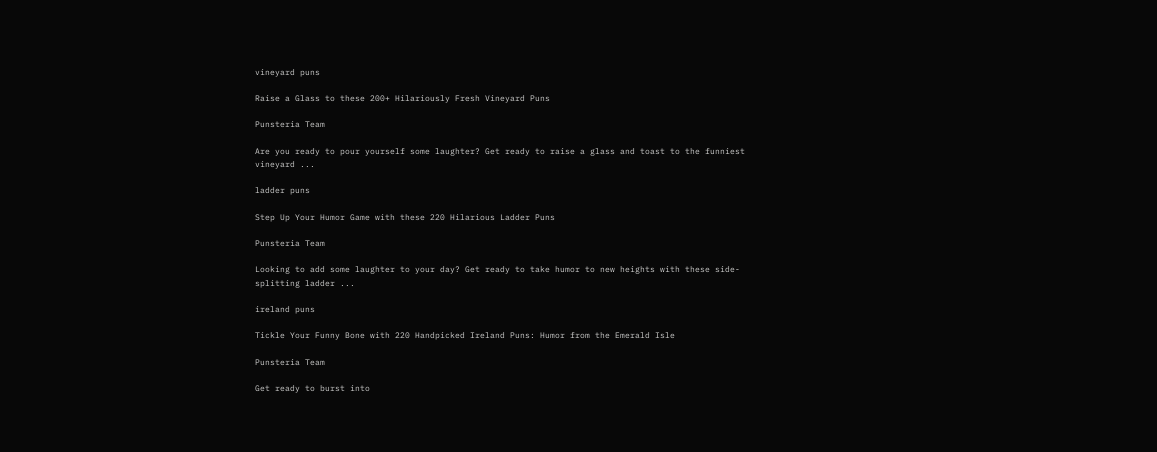vineyard puns

Raise a Glass to these 200+ Hilariously Fresh Vineyard Puns

Punsteria Team

Are you ready to pour yourself some laughter? Get ready to raise a glass and toast to the funniest vineyard ...

ladder puns

Step Up Your Humor Game with these 220 Hilarious Ladder Puns

Punsteria Team

Looking to add some laughter to your day? Get ready to take humor to new heights with these side-splitting ladder ...

ireland puns

Tickle Your Funny Bone with 220 Handpicked Ireland Puns: Humor from the Emerald Isle

Punsteria Team

Get ready to burst into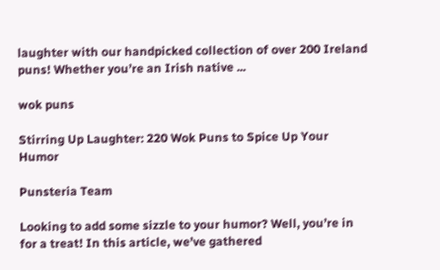laughter with our handpicked collection of over 200 Ireland puns! Whether you’re an Irish native ...

wok puns

Stirring Up Laughter: 220 Wok Puns to Spice Up Your Humor

Punsteria Team

Looking to add some sizzle to your humor? Well, you’re in for a treat! In this article, we’ve gathered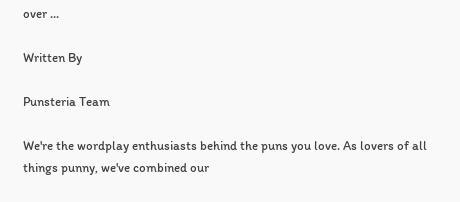over ...

Written By

Punsteria Team

We're the wordplay enthusiasts behind the puns you love. As lovers of all things punny, we've combined our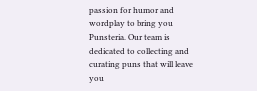passion for humor and wordplay to bring you Punsteria. Our team is dedicated to collecting and curating puns that will leave you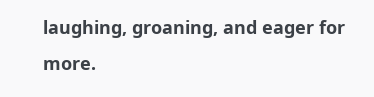laughing, groaning, and eager for more.